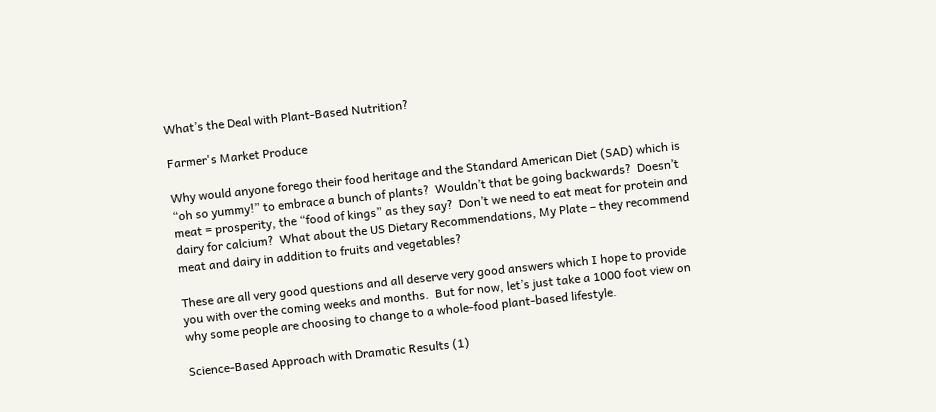What’s the Deal with Plant-Based Nutrition?

Farmer's Market Produce

Why would anyone forego their food heritage and the Standard American Diet (SAD) which is “oh so yummy!” to embrace a bunch of plants?  Wouldn’t that be going backwards?  Doesn’t meat = prosperity, the “food of kings” as they say?  Don’t we need to eat meat for protein and dairy for calcium?  What about the US Dietary Recommendations, My Plate – they recommend meat and dairy in addition to fruits and vegetables?

These are all very good questions and all deserve very good answers which I hope to provide you with over the coming weeks and months.  But for now, let’s just take a 1000 foot view on why some people are choosing to change to a whole-food plant-based lifestyle.

Science-Based Approach with Dramatic Results (1)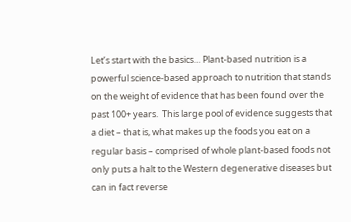Let’s start with the basics… Plant-based nutrition is a powerful science-based approach to nutrition that stands on the weight of evidence that has been found over the past 100+ years.  This large pool of evidence suggests that a diet – that is, what makes up the foods you eat on a regular basis – comprised of whole plant-based foods not only puts a halt to the Western degenerative diseases but can in fact reverse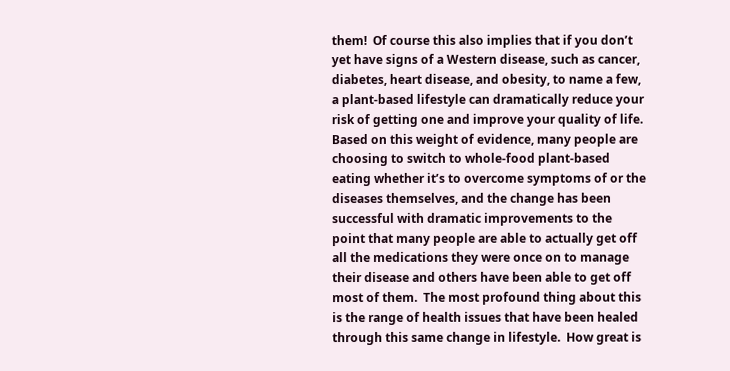them!  Of course this also implies that if you don’t yet have signs of a Western disease, such as cancer, diabetes, heart disease, and obesity, to name a few, a plant-based lifestyle can dramatically reduce your risk of getting one and improve your quality of life.  Based on this weight of evidence, many people are choosing to switch to whole-food plant-based eating whether it’s to overcome symptoms of or the diseases themselves, and the change has been successful with dramatic improvements to the point that many people are able to actually get off all the medications they were once on to manage their disease and others have been able to get off most of them.  The most profound thing about this is the range of health issues that have been healed through this same change in lifestyle.  How great is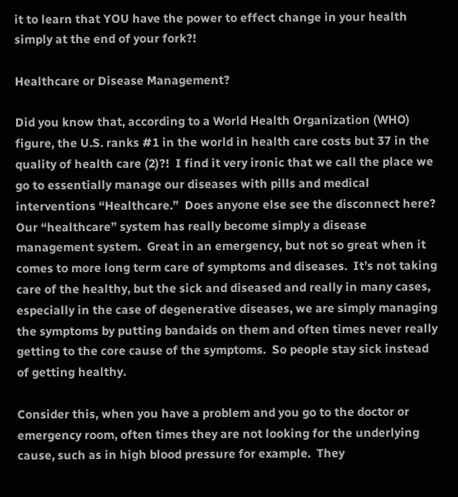it to learn that YOU have the power to effect change in your health simply at the end of your fork?!

Healthcare or Disease Management?

Did you know that, according to a World Health Organization (WHO) figure, the U.S. ranks #1 in the world in health care costs but 37 in the quality of health care (2)?!  I find it very ironic that we call the place we go to essentially manage our diseases with pills and medical interventions “Healthcare.”  Does anyone else see the disconnect here?  Our “healthcare” system has really become simply a disease management system.  Great in an emergency, but not so great when it comes to more long term care of symptoms and diseases.  It’s not taking care of the healthy, but the sick and diseased and really in many cases, especially in the case of degenerative diseases, we are simply managing the symptoms by putting bandaids on them and often times never really getting to the core cause of the symptoms.  So people stay sick instead of getting healthy.

Consider this, when you have a problem and you go to the doctor or emergency room, often times they are not looking for the underlying cause, such as in high blood pressure for example.  They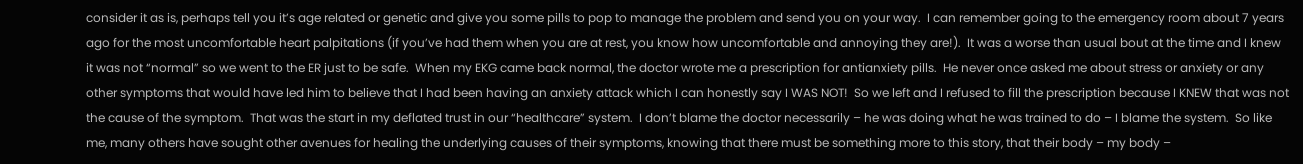consider it as is, perhaps tell you it’s age related or genetic and give you some pills to pop to manage the problem and send you on your way.  I can remember going to the emergency room about 7 years ago for the most uncomfortable heart palpitations (if you’ve had them when you are at rest, you know how uncomfortable and annoying they are!).  It was a worse than usual bout at the time and I knew it was not “normal” so we went to the ER just to be safe.  When my EKG came back normal, the doctor wrote me a prescription for antianxiety pills.  He never once asked me about stress or anxiety or any other symptoms that would have led him to believe that I had been having an anxiety attack which I can honestly say I WAS NOT!  So we left and I refused to fill the prescription because I KNEW that was not the cause of the symptom.  That was the start in my deflated trust in our “healthcare” system.  I don’t blame the doctor necessarily – he was doing what he was trained to do – I blame the system.  So like me, many others have sought other avenues for healing the underlying causes of their symptoms, knowing that there must be something more to this story, that their body – my body –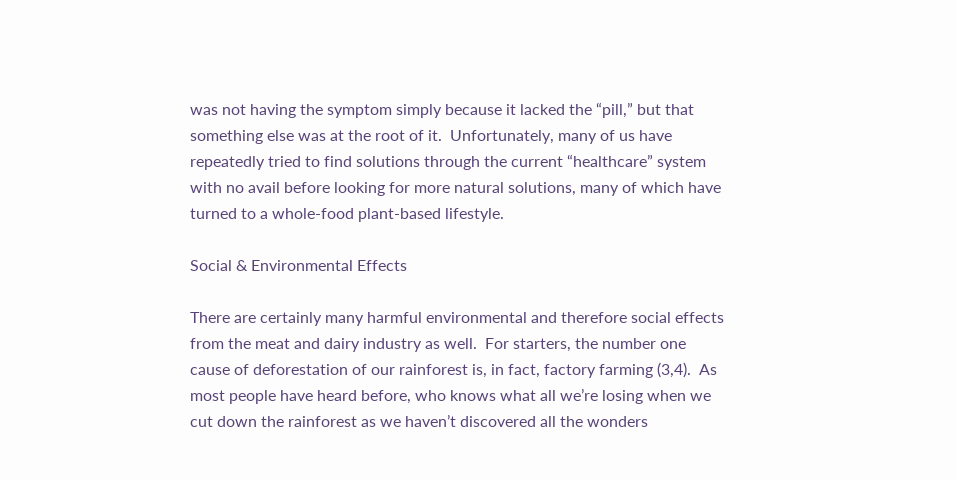was not having the symptom simply because it lacked the “pill,” but that something else was at the root of it.  Unfortunately, many of us have repeatedly tried to find solutions through the current “healthcare” system with no avail before looking for more natural solutions, many of which have turned to a whole-food plant-based lifestyle.

Social & Environmental Effects

There are certainly many harmful environmental and therefore social effects from the meat and dairy industry as well.  For starters, the number one cause of deforestation of our rainforest is, in fact, factory farming (3,4).  As most people have heard before, who knows what all we’re losing when we cut down the rainforest as we haven’t discovered all the wonders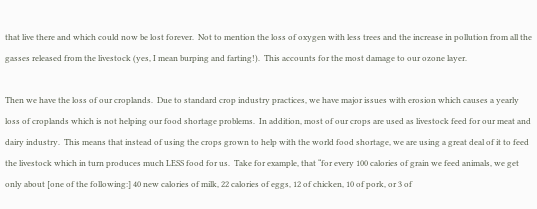that live there and which could now be lost forever.  Not to mention the loss of oxygen with less trees and the increase in pollution from all the gasses released from the livestock (yes, I mean burping and farting!).  This accounts for the most damage to our ozone layer.

Then we have the loss of our croplands.  Due to standard crop industry practices, we have major issues with erosion which causes a yearly loss of croplands which is not helping our food shortage problems.  In addition, most of our crops are used as livestock feed for our meat and dairy industry.  This means that instead of using the crops grown to help with the world food shortage, we are using a great deal of it to feed the livestock which in turn produces much LESS food for us.  Take for example, that “for every 100 calories of grain we feed animals, we get only about [one of the following:] 40 new calories of milk, 22 calories of eggs, 12 of chicken, 10 of pork, or 3 of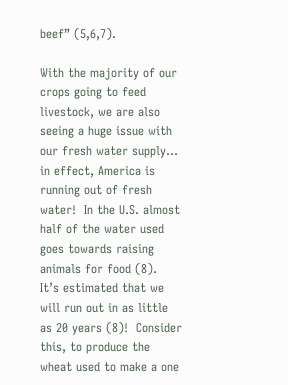beef” (5,6,7).

With the majority of our crops going to feed livestock, we are also seeing a huge issue with our fresh water supply…  in effect, America is running out of fresh water!  In the U.S. almost half of the water used goes towards raising animals for food (8).  It’s estimated that we will run out in as little as 20 years (8)!  Consider this, to produce the wheat used to make a one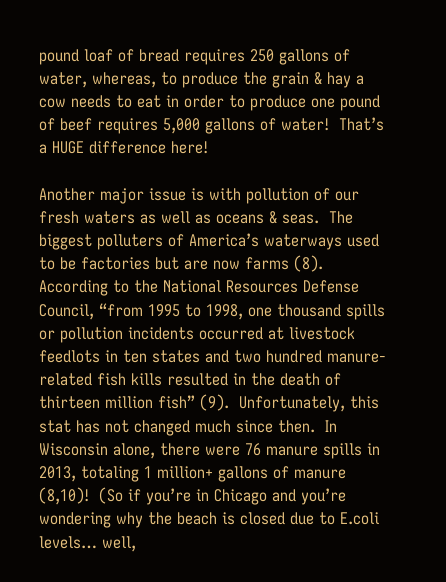pound loaf of bread requires 250 gallons of water, whereas, to produce the grain & hay a cow needs to eat in order to produce one pound of beef requires 5,000 gallons of water!  That’s a HUGE difference here!

Another major issue is with pollution of our fresh waters as well as oceans & seas.  The biggest polluters of America’s waterways used to be factories but are now farms (8).  According to the National Resources Defense Council, “from 1995 to 1998, one thousand spills or pollution incidents occurred at livestock feedlots in ten states and two hundred manure-related fish kills resulted in the death of thirteen million fish” (9).  Unfortunately, this stat has not changed much since then.  In Wisconsin alone, there were 76 manure spills in 2013, totaling 1 million+ gallons of manure (8,10)!  (So if you’re in Chicago and you’re wondering why the beach is closed due to E.coli levels… well,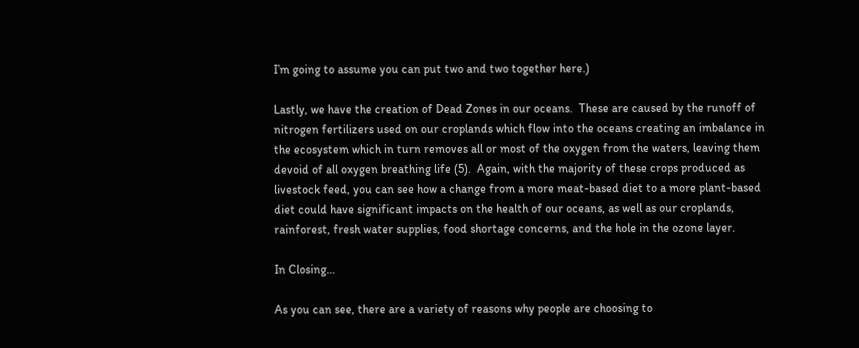I’m going to assume you can put two and two together here.)

Lastly, we have the creation of Dead Zones in our oceans.  These are caused by the runoff of nitrogen fertilizers used on our croplands which flow into the oceans creating an imbalance in the ecosystem which in turn removes all or most of the oxygen from the waters, leaving them devoid of all oxygen breathing life (5).  Again, with the majority of these crops produced as livestock feed, you can see how a change from a more meat-based diet to a more plant-based diet could have significant impacts on the health of our oceans, as well as our croplands, rainforest, fresh water supplies, food shortage concerns, and the hole in the ozone layer.

In Closing…

As you can see, there are a variety of reasons why people are choosing to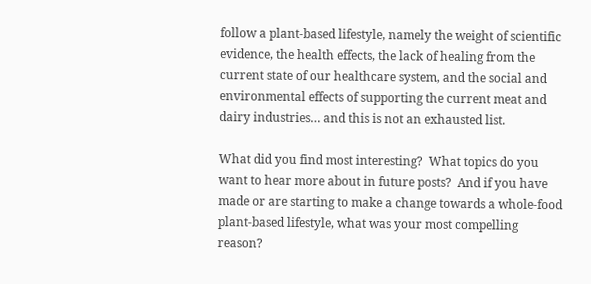follow a plant-based lifestyle, namely the weight of scientific evidence, the health effects, the lack of healing from the current state of our healthcare system, and the social and environmental effects of supporting the current meat and dairy industries… and this is not an exhausted list.

What did you find most interesting?  What topics do you want to hear more about in future posts?  And if you have made or are starting to make a change towards a whole-food plant-based lifestyle, what was your most compelling reason?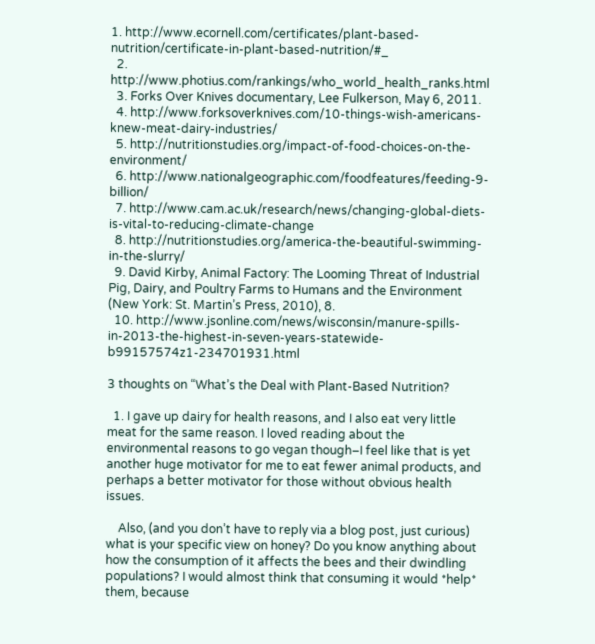1. http://www.ecornell.com/certificates/plant-based-nutrition/certificate-in-plant-based-nutrition/#_
  2. http://www.photius.com/rankings/who_world_health_ranks.html
  3. Forks Over Knives documentary, Lee Fulkerson, May 6, 2011.
  4. http://www.forksoverknives.com/10-things-wish-americans-knew-meat-dairy-industries/
  5. http://nutritionstudies.org/impact-of-food-choices-on-the-environment/
  6. http://www.nationalgeographic.com/foodfeatures/feeding-9-billion/
  7. http://www.cam.ac.uk/research/news/changing-global-diets-is-vital-to-reducing-climate-change
  8. http://nutritionstudies.org/america-the-beautiful-swimming-in-the-slurry/
  9. David Kirby, Animal Factory: The Looming Threat of Industrial Pig, Dairy, and Poultry Farms to Humans and the Environment (New York: St. Martin’s Press, 2010), 8.
  10. http://www.jsonline.com/news/wisconsin/manure-spills-in-2013-the-highest-in-seven-years-statewide-b99157574z1-234701931.html

3 thoughts on “What’s the Deal with Plant-Based Nutrition?

  1. I gave up dairy for health reasons, and I also eat very little meat for the same reason. I loved reading about the environmental reasons to go vegan though–I feel like that is yet another huge motivator for me to eat fewer animal products, and perhaps a better motivator for those without obvious health issues.

    Also, (and you don’t have to reply via a blog post, just curious) what is your specific view on honey? Do you know anything about how the consumption of it affects the bees and their dwindling populations? I would almost think that consuming it would *help* them, because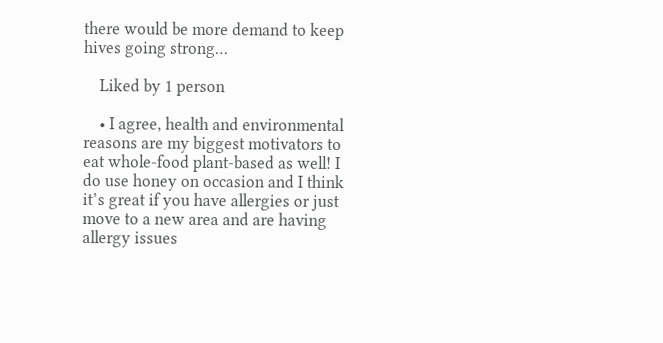there would be more demand to keep hives going strong…

    Liked by 1 person

    • I agree, health and environmental reasons are my biggest motivators to eat whole-food plant-based as well! I do use honey on occasion and I think it’s great if you have allergies or just move to a new area and are having allergy issues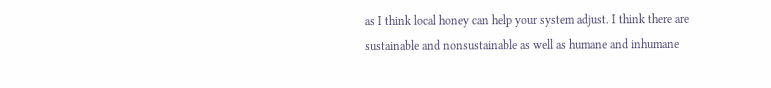as I think local honey can help your system adjust. I think there are sustainable and nonsustainable as well as humane and inhumane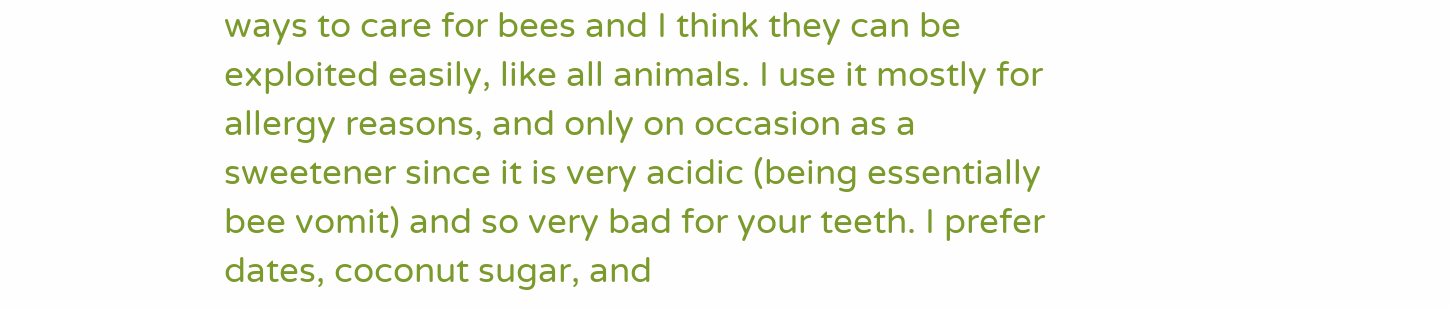ways to care for bees and I think they can be exploited easily, like all animals. I use it mostly for allergy reasons, and only on occasion as a sweetener since it is very acidic (being essentially bee vomit) and so very bad for your teeth. I prefer dates, coconut sugar, and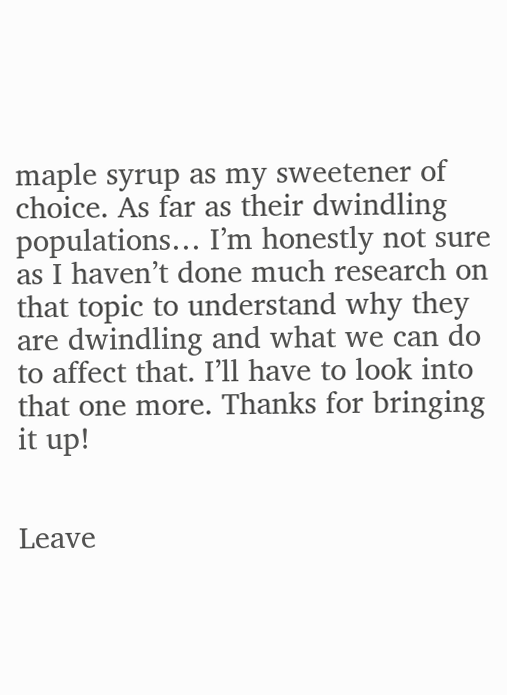maple syrup as my sweetener of choice. As far as their dwindling populations… I’m honestly not sure as I haven’t done much research on that topic to understand why they are dwindling and what we can do to affect that. I’ll have to look into that one more. Thanks for bringing it up!


Leave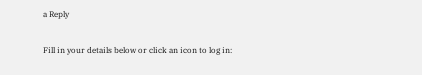a Reply

Fill in your details below or click an icon to log in: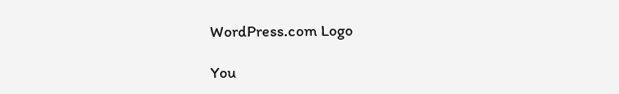WordPress.com Logo

You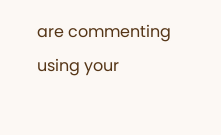are commenting using your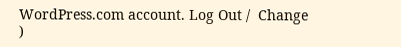WordPress.com account. Log Out /  Change )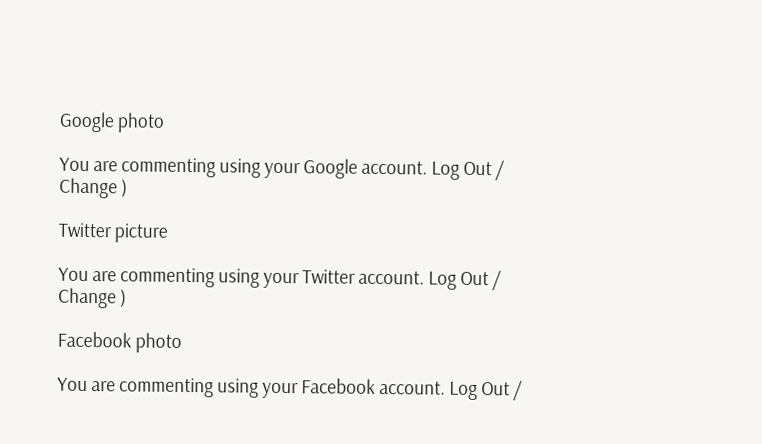Google photo

You are commenting using your Google account. Log Out /  Change )

Twitter picture

You are commenting using your Twitter account. Log Out /  Change )

Facebook photo

You are commenting using your Facebook account. Log Out /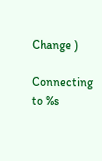Change )

Connecting to %s